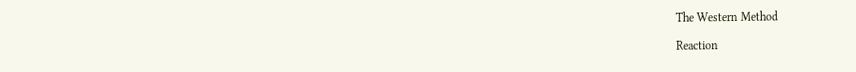The Western Method

Reaction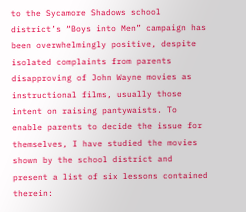to the Sycamore Shadows school district’s “Boys into Men” campaign has been overwhelmingly positive, despite isolated complaints from parents disapproving of John Wayne movies as instructional films, usually those intent on raising pantywaists. To enable parents to decide the issue for themselves, I have studied the movies shown by the school district and present a list of six lessons contained therein: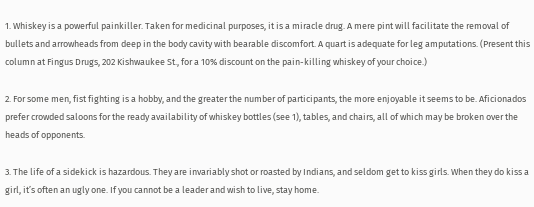1. Whiskey is a powerful painkiller. Taken for medicinal purposes, it is a miracle drug. A mere pint will facilitate the removal of bullets and arrowheads from deep in the body cavity with bearable discomfort. A quart is adequate for leg amputations. (Present this column at Fingus Drugs, 202 Kishwaukee St., for a 10% discount on the pain-killing whiskey of your choice.)

2. For some men, fist fighting is a hobby, and the greater the number of participants, the more enjoyable it seems to be. Aficionados prefer crowded saloons for the ready availability of whiskey bottles (see 1), tables, and chairs, all of which may be broken over the heads of opponents.

3. The life of a sidekick is hazardous. They are invariably shot or roasted by Indians, and seldom get to kiss girls. When they do kiss a girl, it’s often an ugly one. If you cannot be a leader and wish to live, stay home.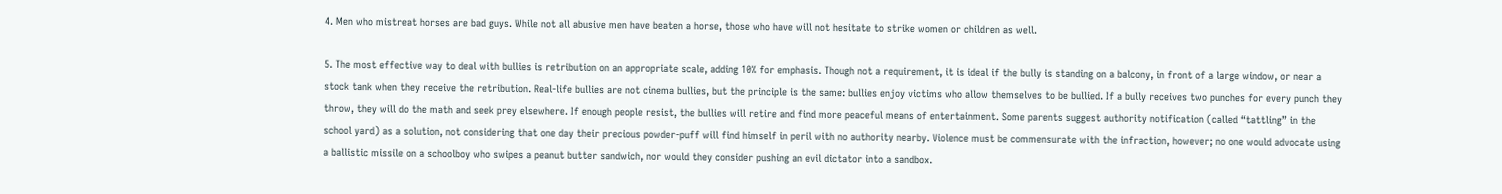4. Men who mistreat horses are bad guys. While not all abusive men have beaten a horse, those who have will not hesitate to strike women or children as well.

5. The most effective way to deal with bullies is retribution on an appropriate scale, adding 10% for emphasis. Though not a requirement, it is ideal if the bully is standing on a balcony, in front of a large window, or near a stock tank when they receive the retribution. Real-life bullies are not cinema bullies, but the principle is the same: bullies enjoy victims who allow themselves to be bullied. If a bully receives two punches for every punch they throw, they will do the math and seek prey elsewhere. If enough people resist, the bullies will retire and find more peaceful means of entertainment. Some parents suggest authority notification (called “tattling” in the school yard) as a solution, not considering that one day their precious powder-puff will find himself in peril with no authority nearby. Violence must be commensurate with the infraction, however; no one would advocate using a ballistic missile on a schoolboy who swipes a peanut butter sandwich, nor would they consider pushing an evil dictator into a sandbox.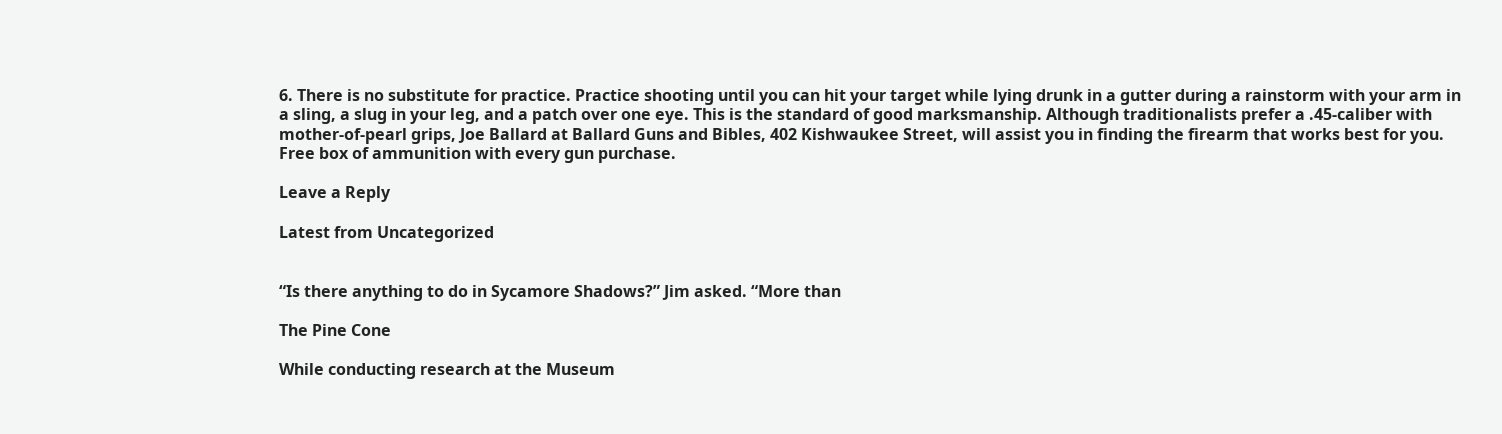6. There is no substitute for practice. Practice shooting until you can hit your target while lying drunk in a gutter during a rainstorm with your arm in a sling, a slug in your leg, and a patch over one eye. This is the standard of good marksmanship. Although traditionalists prefer a .45-caliber with mother-of-pearl grips, Joe Ballard at Ballard Guns and Bibles, 402 Kishwaukee Street, will assist you in finding the firearm that works best for you. Free box of ammunition with every gun purchase.

Leave a Reply

Latest from Uncategorized


“Is there anything to do in Sycamore Shadows?” Jim asked. “More than

The Pine Cone

While conducting research at the Museum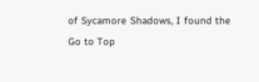of Sycamore Shadows, I found the
Go to Top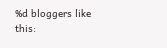%d bloggers like this: